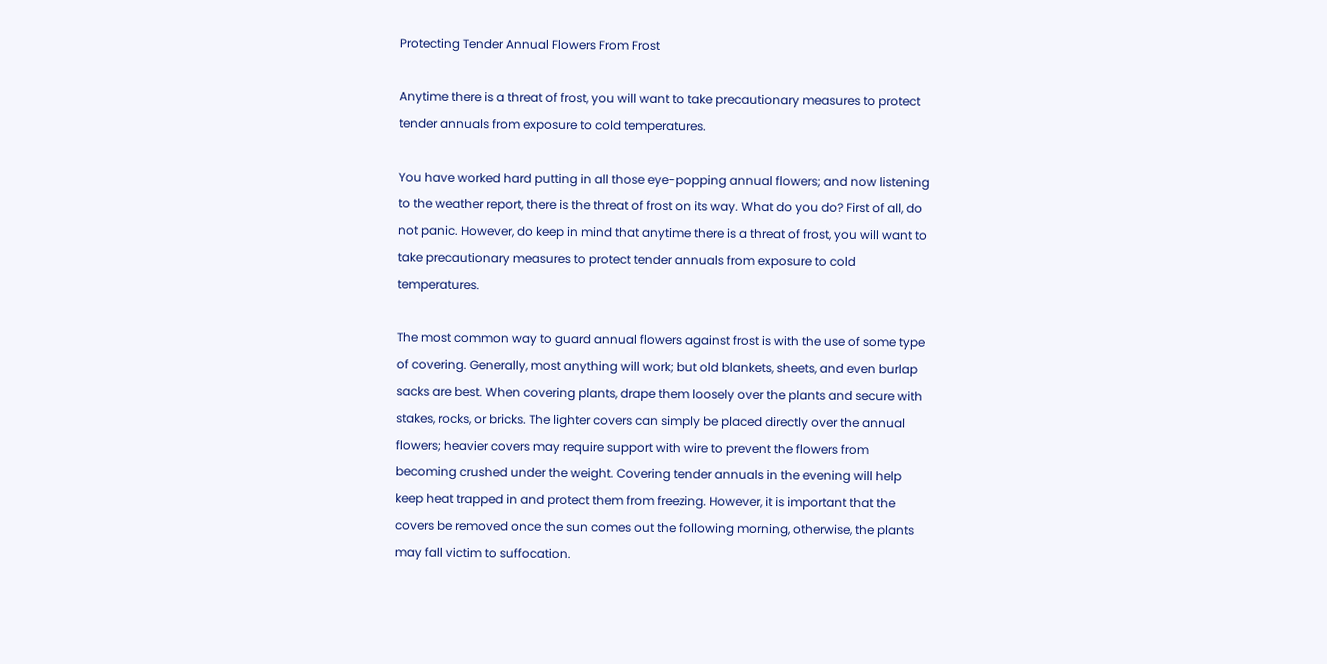Protecting Tender Annual Flowers From Frost

Anytime there is a threat of frost, you will want to take precautionary measures to protect tender annuals from exposure to cold temperatures.

You have worked hard putting in all those eye-popping annual flowers; and now listening to the weather report, there is the threat of frost on its way. What do you do? First of all, do not panic. However, do keep in mind that anytime there is a threat of frost, you will want to take precautionary measures to protect tender annuals from exposure to cold temperatures.

The most common way to guard annual flowers against frost is with the use of some type of covering. Generally, most anything will work; but old blankets, sheets, and even burlap sacks are best. When covering plants, drape them loosely over the plants and secure with stakes, rocks, or bricks. The lighter covers can simply be placed directly over the annual flowers; heavier covers may require support with wire to prevent the flowers from becoming crushed under the weight. Covering tender annuals in the evening will help keep heat trapped in and protect them from freezing. However, it is important that the covers be removed once the sun comes out the following morning, otherwise, the plants may fall victim to suffocation.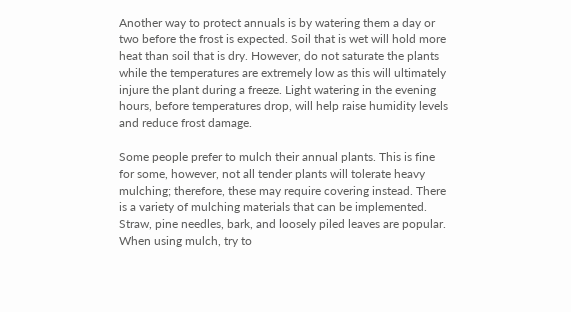Another way to protect annuals is by watering them a day or two before the frost is expected. Soil that is wet will hold more heat than soil that is dry. However, do not saturate the plants while the temperatures are extremely low as this will ultimately injure the plant during a freeze. Light watering in the evening hours, before temperatures drop, will help raise humidity levels and reduce frost damage.

Some people prefer to mulch their annual plants. This is fine for some, however, not all tender plants will tolerate heavy mulching; therefore, these may require covering instead. There is a variety of mulching materials that can be implemented. Straw, pine needles, bark, and loosely piled leaves are popular. When using mulch, try to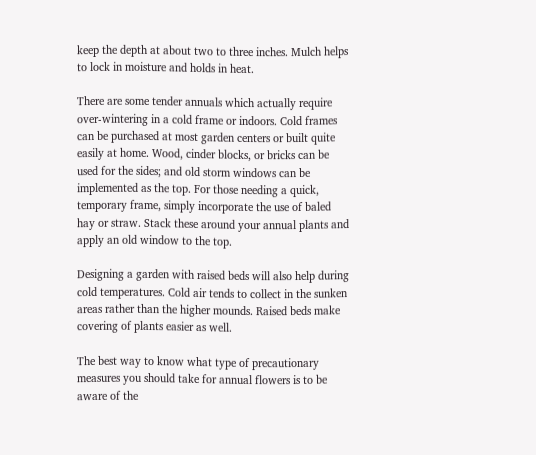keep the depth at about two to three inches. Mulch helps to lock in moisture and holds in heat.

There are some tender annuals which actually require over-wintering in a cold frame or indoors. Cold frames can be purchased at most garden centers or built quite easily at home. Wood, cinder blocks, or bricks can be used for the sides; and old storm windows can be implemented as the top. For those needing a quick, temporary frame, simply incorporate the use of baled hay or straw. Stack these around your annual plants and apply an old window to the top.

Designing a garden with raised beds will also help during cold temperatures. Cold air tends to collect in the sunken areas rather than the higher mounds. Raised beds make covering of plants easier as well.

The best way to know what type of precautionary measures you should take for annual flowers is to be aware of the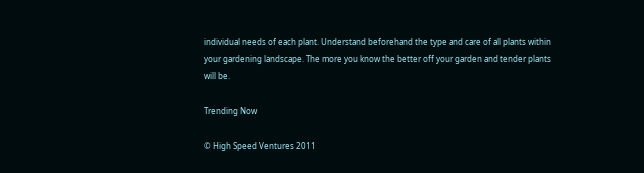individual needs of each plant. Understand beforehand the type and care of all plants within your gardening landscape. The more you know the better off your garden and tender plants will be.

Trending Now

© High Speed Ventures 2011